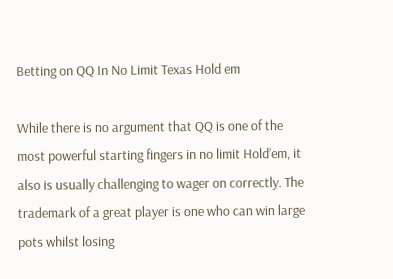Betting on QQ In No Limit Texas Hold em

While there is no argument that QQ is one of the most powerful starting fingers in no limit Hold’em, it also is usually challenging to wager on correctly. The trademark of a great player is one who can win large pots whilst losing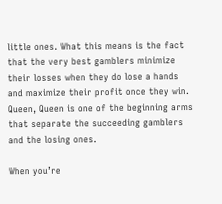little ones. What this means is the fact that the very best gamblers minimize their losses when they do lose a hands and maximize their profit once they win. Queen, Queen is one of the beginning arms that separate the succeeding gamblers and the losing ones.

When you’re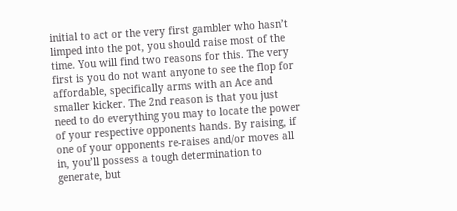initial to act or the very first gambler who hasn’t limped into the pot, you should raise most of the time. You will find two reasons for this. The very first is you do not want anyone to see the flop for affordable, specifically arms with an Ace and smaller kicker. The 2nd reason is that you just need to do everything you may to locate the power of your respective opponents hands. By raising, if one of your opponents re-raises and/or moves all in, you’ll possess a tough determination to generate, but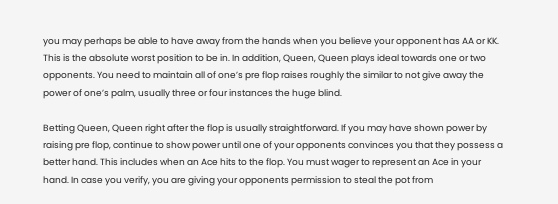you may perhaps be able to have away from the hands when you believe your opponent has AA or KK. This is the absolute worst position to be in. In addition, Queen, Queen plays ideal towards one or two opponents. You need to maintain all of one’s pre flop raises roughly the similar to not give away the power of one’s palm, usually three or four instances the huge blind.

Betting Queen, Queen right after the flop is usually straightforward. If you may have shown power by raising pre flop, continue to show power until one of your opponents convinces you that they possess a better hand. This includes when an Ace hits to the flop. You must wager to represent an Ace in your hand. In case you verify, you are giving your opponents permission to steal the pot from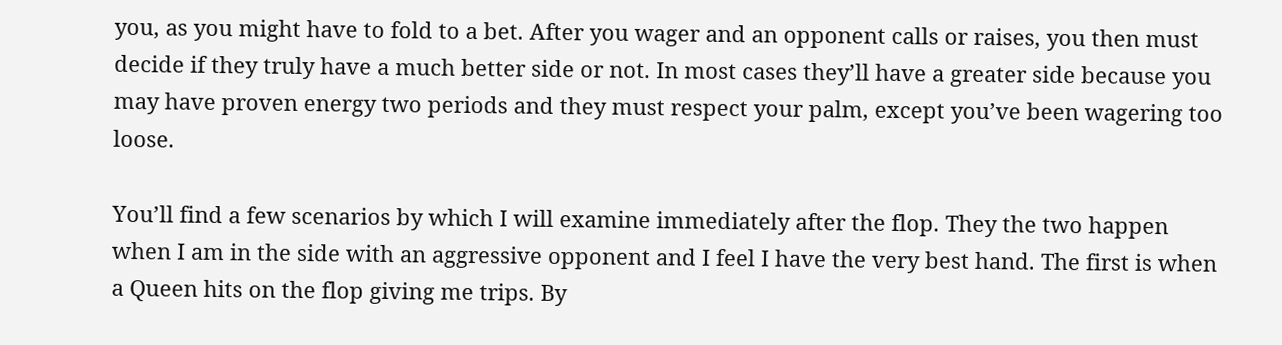you, as you might have to fold to a bet. After you wager and an opponent calls or raises, you then must decide if they truly have a much better side or not. In most cases they’ll have a greater side because you may have proven energy two periods and they must respect your palm, except you’ve been wagering too loose.

You’ll find a few scenarios by which I will examine immediately after the flop. They the two happen when I am in the side with an aggressive opponent and I feel I have the very best hand. The first is when a Queen hits on the flop giving me trips. By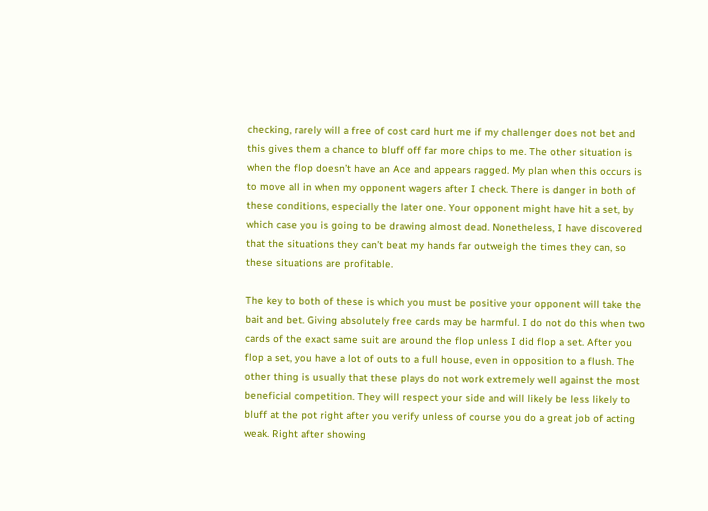checking, rarely will a free of cost card hurt me if my challenger does not bet and this gives them a chance to bluff off far more chips to me. The other situation is when the flop doesn’t have an Ace and appears ragged. My plan when this occurs is to move all in when my opponent wagers after I check. There is danger in both of these conditions, especially the later one. Your opponent might have hit a set, by which case you is going to be drawing almost dead. Nonetheless, I have discovered that the situations they can’t beat my hands far outweigh the times they can, so these situations are profitable.

The key to both of these is which you must be positive your opponent will take the bait and bet. Giving absolutely free cards may be harmful. I do not do this when two cards of the exact same suit are around the flop unless I did flop a set. After you flop a set, you have a lot of outs to a full house, even in opposition to a flush. The other thing is usually that these plays do not work extremely well against the most beneficial competition. They will respect your side and will likely be less likely to bluff at the pot right after you verify unless of course you do a great job of acting weak. Right after showing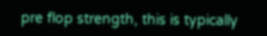pre flop strength, this is typically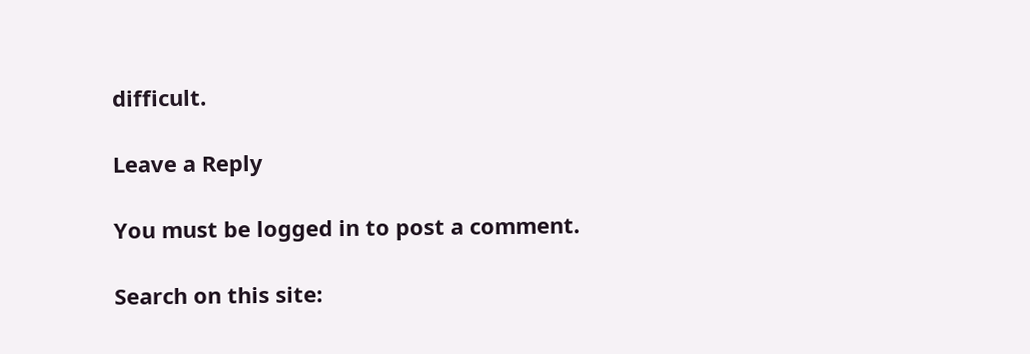difficult.

Leave a Reply

You must be logged in to post a comment.

Search on this site: